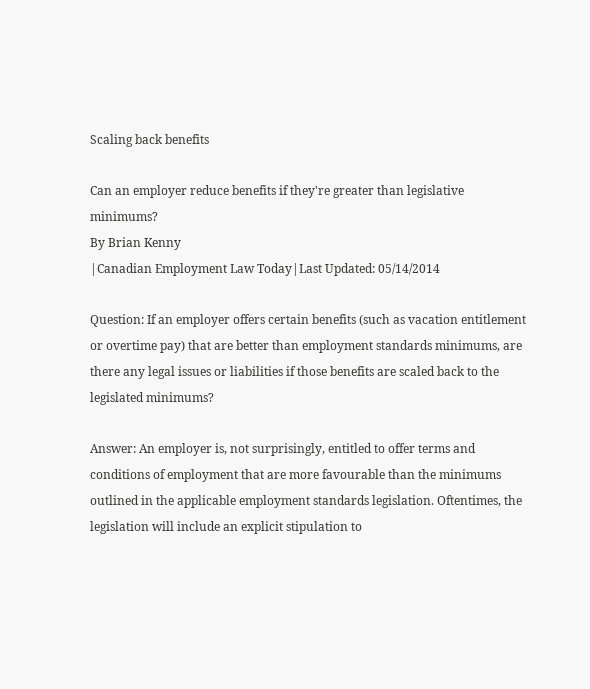Scaling back benefits

Can an employer reduce benefits if they're greater than legislative minimums?
By Brian Kenny
|Canadian Employment Law Today|Last Updated: 05/14/2014

Question: If an employer offers certain benefits (such as vacation entitlement or overtime pay) that are better than employment standards minimums, are there any legal issues or liabilities if those benefits are scaled back to the legislated minimums?

Answer: An employer is, not surprisingly, entitled to offer terms and conditions of employment that are more favourable than the minimums outlined in the applicable employment standards legislation. Oftentimes, the legislation will include an explicit stipulation to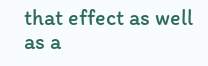that effect as well as a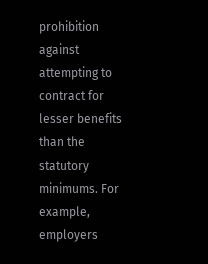prohibition against attempting to contract for lesser benefits than the statutory minimums. For example, employers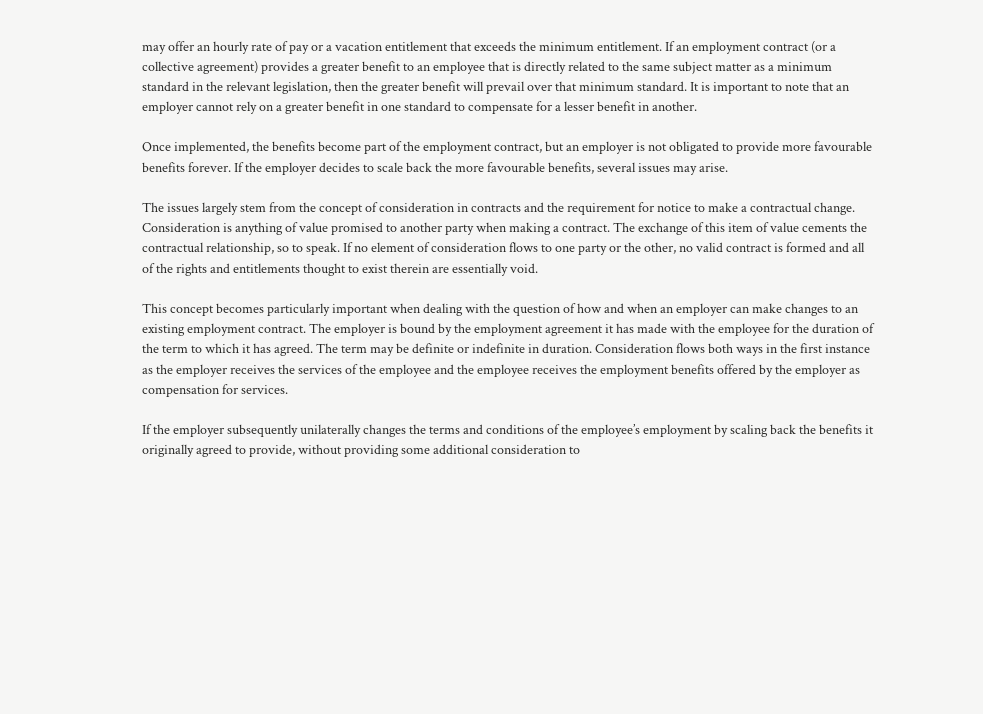may offer an hourly rate of pay or a vacation entitlement that exceeds the minimum entitlement. If an employment contract (or a collective agreement) provides a greater benefit to an employee that is directly related to the same subject matter as a minimum standard in the relevant legislation, then the greater benefit will prevail over that minimum standard. It is important to note that an employer cannot rely on a greater benefit in one standard to compensate for a lesser benefit in another.

Once implemented, the benefits become part of the employment contract, but an employer is not obligated to provide more favourable benefits forever. If the employer decides to scale back the more favourable benefits, several issues may arise.

The issues largely stem from the concept of consideration in contracts and the requirement for notice to make a contractual change. Consideration is anything of value promised to another party when making a contract. The exchange of this item of value cements the contractual relationship, so to speak. If no element of consideration flows to one party or the other, no valid contract is formed and all of the rights and entitlements thought to exist therein are essentially void.

This concept becomes particularly important when dealing with the question of how and when an employer can make changes to an existing employment contract. The employer is bound by the employment agreement it has made with the employee for the duration of the term to which it has agreed. The term may be definite or indefinite in duration. Consideration flows both ways in the first instance as the employer receives the services of the employee and the employee receives the employment benefits offered by the employer as compensation for services.

If the employer subsequently unilaterally changes the terms and conditions of the employee’s employment by scaling back the benefits it originally agreed to provide, without providing some additional consideration to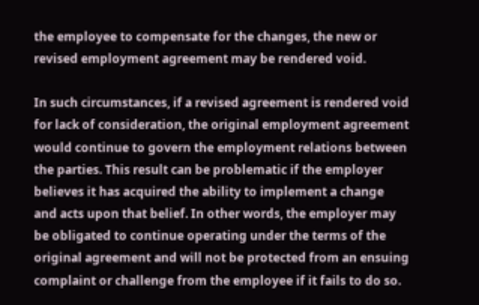the employee to compensate for the changes, the new or revised employment agreement may be rendered void.

In such circumstances, if a revised agreement is rendered void for lack of consideration, the original employment agreement would continue to govern the employment relations between the parties. This result can be problematic if the employer believes it has acquired the ability to implement a change and acts upon that belief. In other words, the employer may be obligated to continue operating under the terms of the original agreement and will not be protected from an ensuing complaint or challenge from the employee if it fails to do so.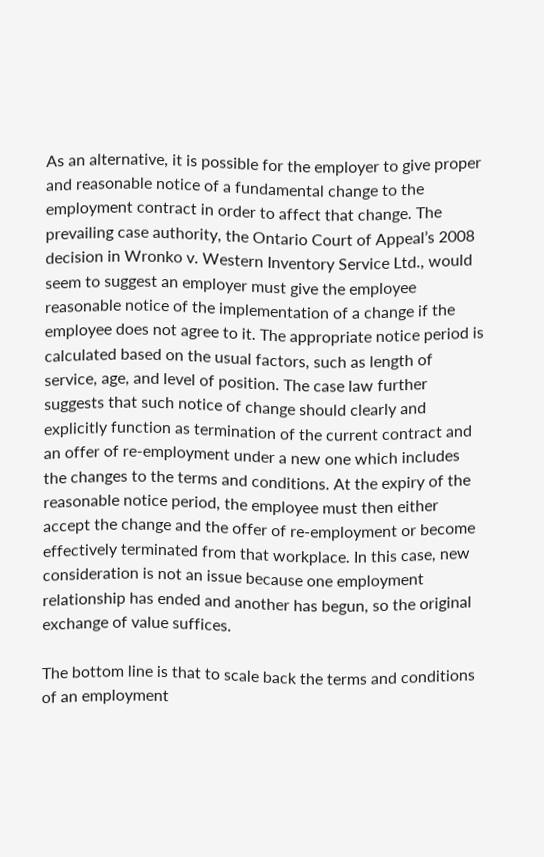As an alternative, it is possible for the employer to give proper and reasonable notice of a fundamental change to the employment contract in order to affect that change. The prevailing case authority, the Ontario Court of Appeal’s 2008 decision in Wronko v. Western Inventory Service Ltd., would seem to suggest an employer must give the employee reasonable notice of the implementation of a change if the employee does not agree to it. The appropriate notice period is calculated based on the usual factors, such as length of service, age, and level of position. The case law further suggests that such notice of change should clearly and explicitly function as termination of the current contract and an offer of re-employment under a new one which includes the changes to the terms and conditions. At the expiry of the reasonable notice period, the employee must then either accept the change and the offer of re-employment or become effectively terminated from that workplace. In this case, new consideration is not an issue because one employment relationship has ended and another has begun, so the original exchange of value suffices.

The bottom line is that to scale back the terms and conditions of an employment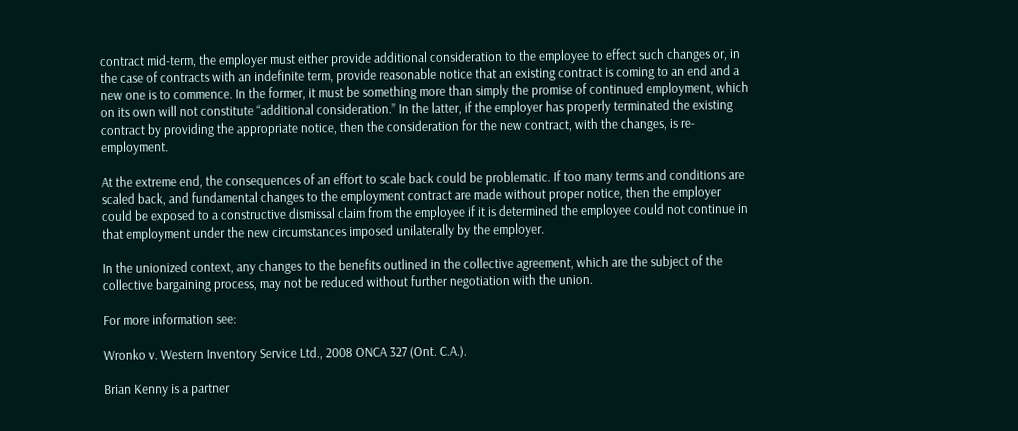contract mid-term, the employer must either provide additional consideration to the employee to effect such changes or, in the case of contracts with an indefinite term, provide reasonable notice that an existing contract is coming to an end and a new one is to commence. In the former, it must be something more than simply the promise of continued employment, which on its own will not constitute “additional consideration.” In the latter, if the employer has properly terminated the existing contract by providing the appropriate notice, then the consideration for the new contract, with the changes, is re-employment.

At the extreme end, the consequences of an effort to scale back could be problematic. If too many terms and conditions are scaled back, and fundamental changes to the employment contract are made without proper notice, then the employer could be exposed to a constructive dismissal claim from the employee if it is determined the employee could not continue in that employment under the new circumstances imposed unilaterally by the employer.

In the unionized context, any changes to the benefits outlined in the collective agreement, which are the subject of the collective bargaining process, may not be reduced without further negotiation with the union.

For more information see:

Wronko v. Western Inventory Service Ltd., 2008 ONCA 327 (Ont. C.A.).

Brian Kenny is a partner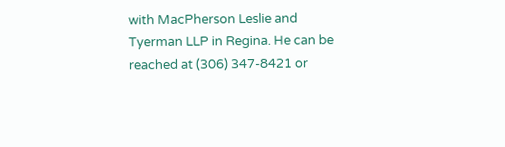with MacPherson Leslie and Tyerman LLP in Regina. He can be reached at (306) 347-8421 or